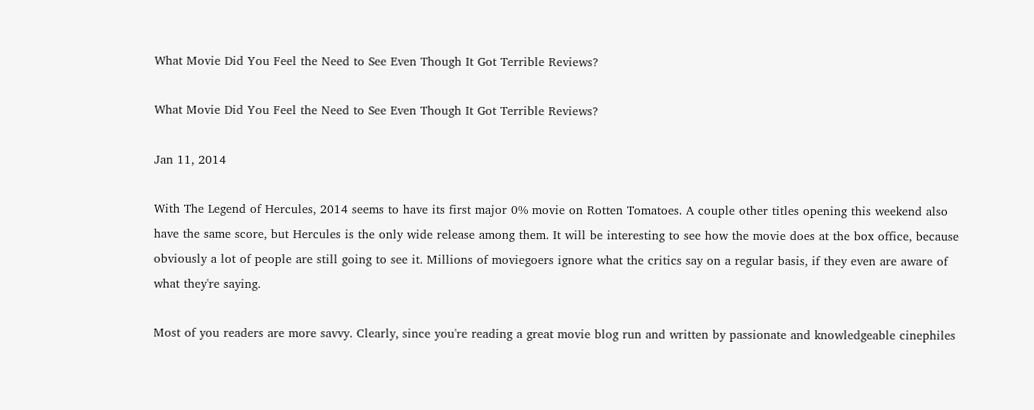What Movie Did You Feel the Need to See Even Though It Got Terrible Reviews?

What Movie Did You Feel the Need to See Even Though It Got Terrible Reviews?

Jan 11, 2014

With The Legend of Hercules, 2014 seems to have its first major 0% movie on Rotten Tomatoes. A couple other titles opening this weekend also have the same score, but Hercules is the only wide release among them. It will be interesting to see how the movie does at the box office, because obviously a lot of people are still going to see it. Millions of moviegoers ignore what the critics say on a regular basis, if they even are aware of what they're saying.

Most of you readers are more savvy. Clearly, since you're reading a great movie blog run and written by passionate and knowledgeable cinephiles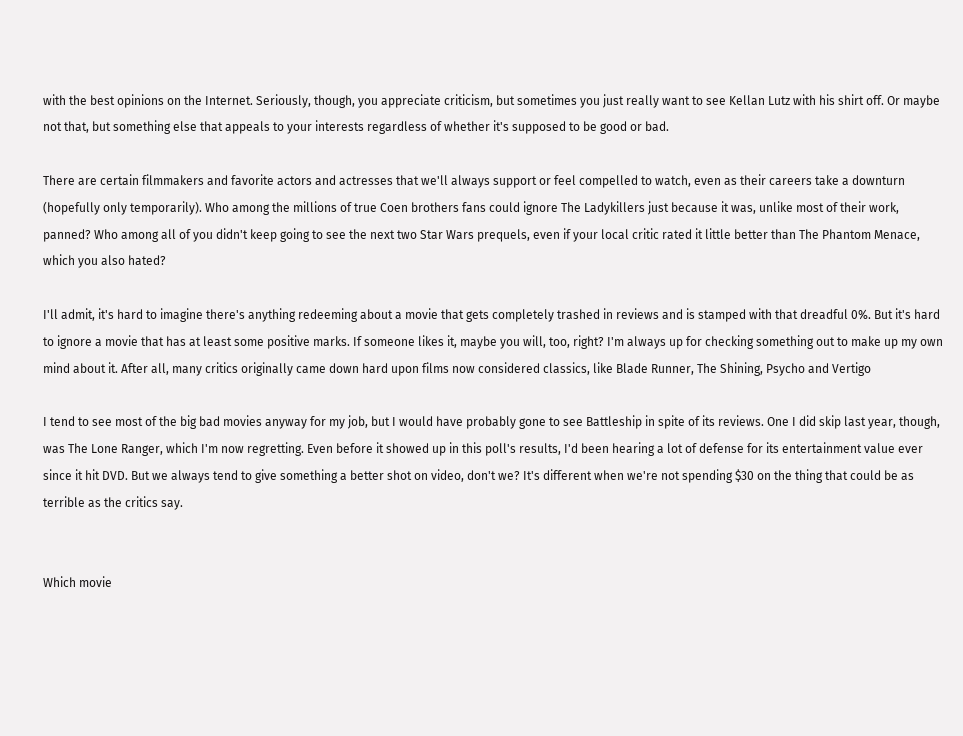with the best opinions on the Internet. Seriously, though, you appreciate criticism, but sometimes you just really want to see Kellan Lutz with his shirt off. Or maybe not that, but something else that appeals to your interests regardless of whether it's supposed to be good or bad.

There are certain filmmakers and favorite actors and actresses that we'll always support or feel compelled to watch, even as their careers take a downturn (hopefully only temporarily). Who among the millions of true Coen brothers fans could ignore The Ladykillers just because it was, unlike most of their work, panned? Who among all of you didn't keep going to see the next two Star Wars prequels, even if your local critic rated it little better than The Phantom Menace, which you also hated?

I'll admit, it's hard to imagine there's anything redeeming about a movie that gets completely trashed in reviews and is stamped with that dreadful 0%. But it's hard to ignore a movie that has at least some positive marks. If someone likes it, maybe you will, too, right? I'm always up for checking something out to make up my own mind about it. After all, many critics originally came down hard upon films now considered classics, like Blade Runner, The Shining, Psycho and Vertigo

I tend to see most of the big bad movies anyway for my job, but I would have probably gone to see Battleship in spite of its reviews. One I did skip last year, though, was The Lone Ranger, which I'm now regretting. Even before it showed up in this poll's results, I'd been hearing a lot of defense for its entertainment value ever since it hit DVD. But we always tend to give something a better shot on video, don't we? It's different when we're not spending $30 on the thing that could be as terrible as the critics say.


Which movie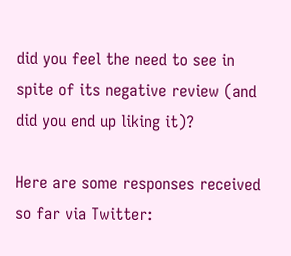did you feel the need to see in spite of its negative review (and did you end up liking it)?

Here are some responses received so far via Twitter: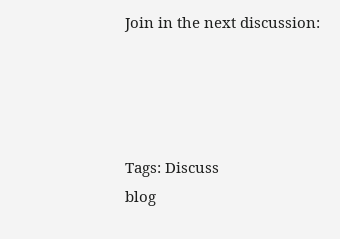Join in the next discussion:




Tags: Discuss
blog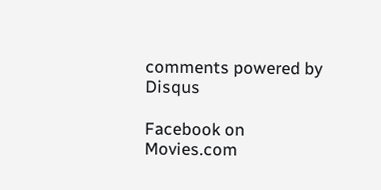comments powered by Disqus

Facebook on Movies.com